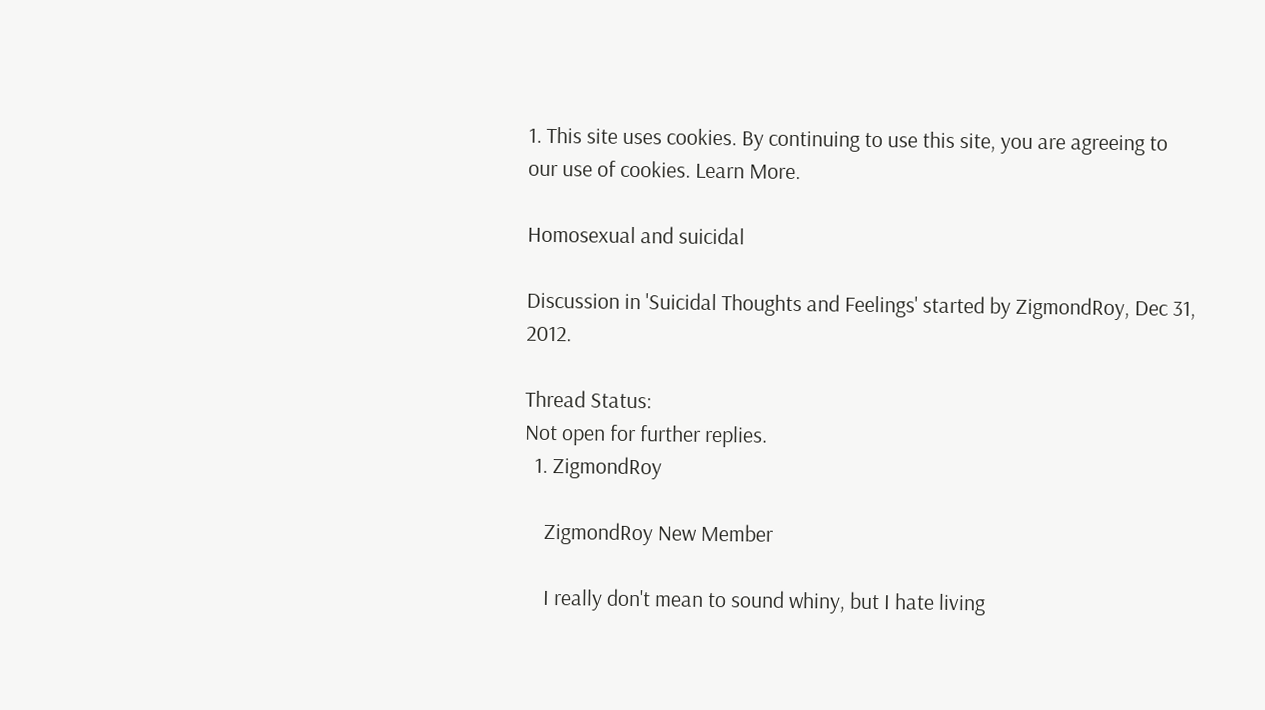1. This site uses cookies. By continuing to use this site, you are agreeing to our use of cookies. Learn More.

Homosexual and suicidal

Discussion in 'Suicidal Thoughts and Feelings' started by ZigmondRoy, Dec 31, 2012.

Thread Status:
Not open for further replies.
  1. ZigmondRoy

    ZigmondRoy New Member

    I really don't mean to sound whiny, but I hate living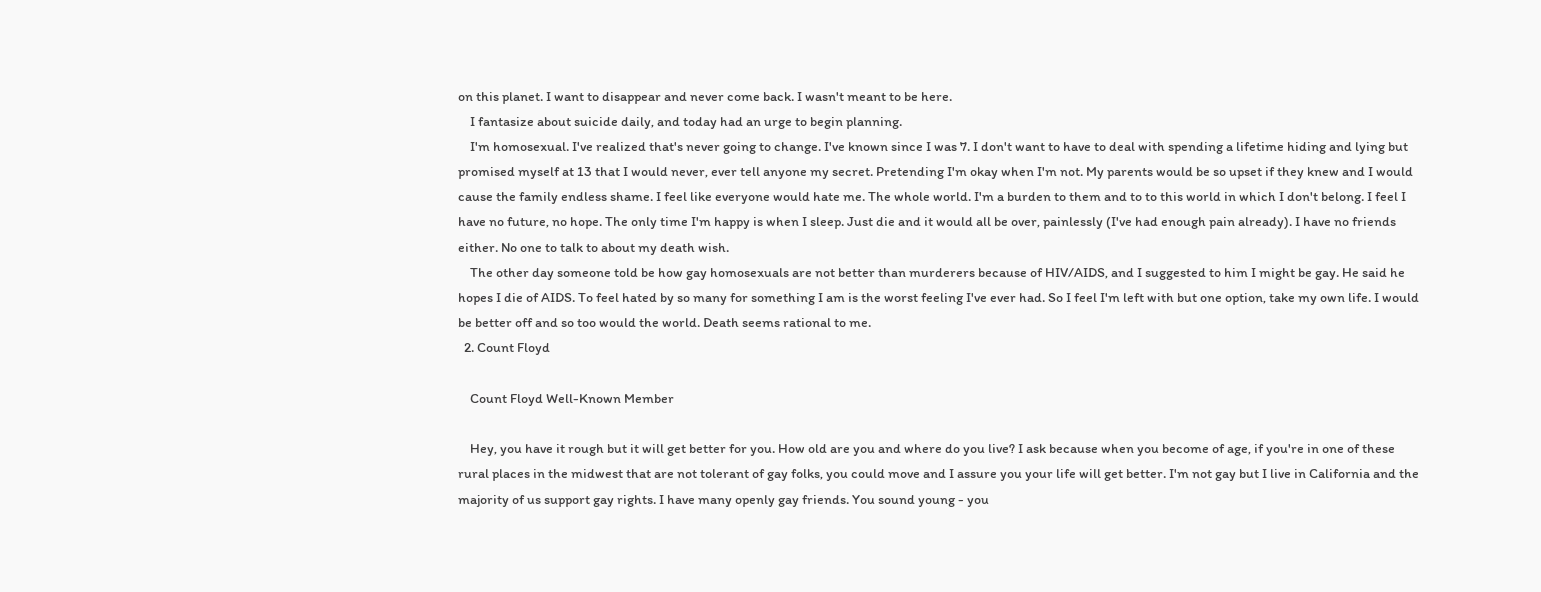on this planet. I want to disappear and never come back. I wasn't meant to be here.
    I fantasize about suicide daily, and today had an urge to begin planning.
    I'm homosexual. I've realized that's never going to change. I've known since I was 7. I don't want to have to deal with spending a lifetime hiding and lying but promised myself at 13 that I would never, ever tell anyone my secret. Pretending I'm okay when I'm not. My parents would be so upset if they knew and I would cause the family endless shame. I feel like everyone would hate me. The whole world. I'm a burden to them and to to this world in which I don't belong. I feel I have no future, no hope. The only time I'm happy is when I sleep. Just die and it would all be over, painlessly (I've had enough pain already). I have no friends either. No one to talk to about my death wish.
    The other day someone told be how gay homosexuals are not better than murderers because of HIV/AIDS, and I suggested to him I might be gay. He said he hopes I die of AIDS. To feel hated by so many for something I am is the worst feeling I've ever had. So I feel I'm left with but one option, take my own life. I would be better off and so too would the world. Death seems rational to me.
  2. Count Floyd

    Count Floyd Well-Known Member

    Hey, you have it rough but it will get better for you. How old are you and where do you live? I ask because when you become of age, if you're in one of these rural places in the midwest that are not tolerant of gay folks, you could move and I assure you your life will get better. I'm not gay but I live in California and the majority of us support gay rights. I have many openly gay friends. You sound young - you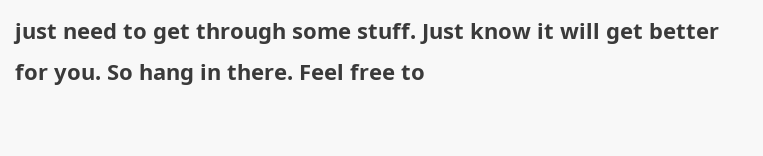just need to get through some stuff. Just know it will get better for you. So hang in there. Feel free to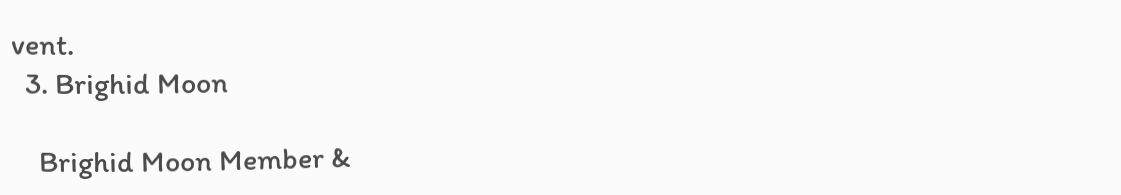vent.
  3. Brighid Moon

    Brighid Moon Member &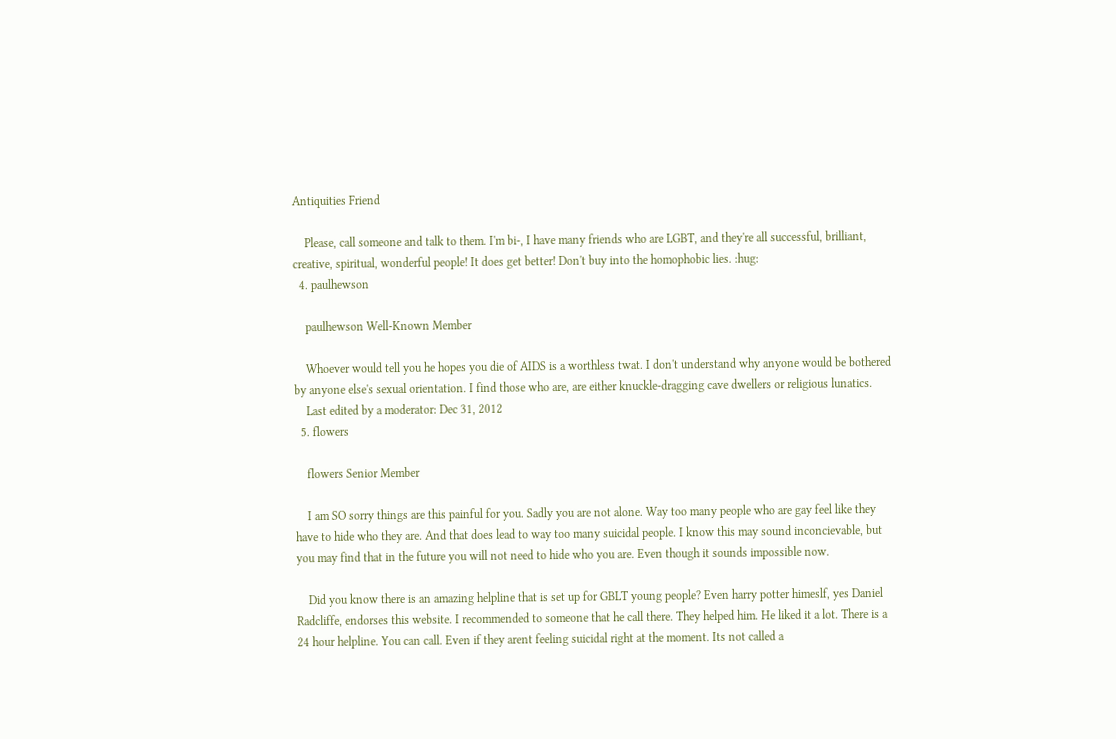Antiquities Friend

    Please, call someone and talk to them. I'm bi-, I have many friends who are LGBT, and they're all successful, brilliant, creative, spiritual, wonderful people! It does get better! Don't buy into the homophobic lies. :hug:
  4. paulhewson

    paulhewson Well-Known Member

    Whoever would tell you he hopes you die of AIDS is a worthless twat. I don't understand why anyone would be bothered by anyone else's sexual orientation. I find those who are, are either knuckle-dragging cave dwellers or religious lunatics.
    Last edited by a moderator: Dec 31, 2012
  5. flowers

    flowers Senior Member

    I am SO sorry things are this painful for you. Sadly you are not alone. Way too many people who are gay feel like they have to hide who they are. And that does lead to way too many suicidal people. I know this may sound inconcievable, but you may find that in the future you will not need to hide who you are. Even though it sounds impossible now.

    Did you know there is an amazing helpline that is set up for GBLT young people? Even harry potter himeslf, yes Daniel Radcliffe, endorses this website. I recommended to someone that he call there. They helped him. He liked it a lot. There is a 24 hour helpline. You can call. Even if they arent feeling suicidal right at the moment. Its not called a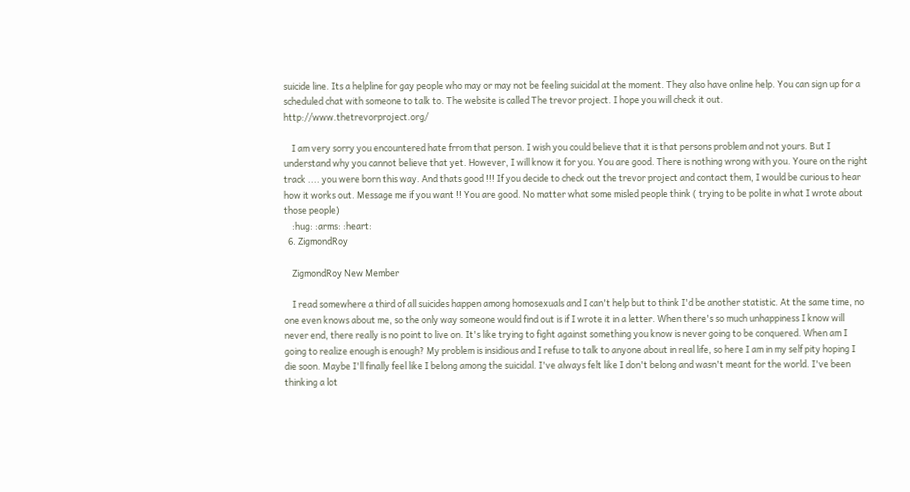suicide line. Its a helpline for gay people who may or may not be feeling suicidal at the moment. They also have online help. You can sign up for a scheduled chat with someone to talk to. The website is called The trevor project. I hope you will check it out. http://www.thetrevorproject.org/

    I am very sorry you encountered hate frrom that person. I wish you could believe that it is that persons problem and not yours. But I understand why you cannot believe that yet. However, I will know it for you. You are good. There is nothing wrong with you. Youre on the right track .... you were born this way. And thats good !!! If you decide to check out the trevor project and contact them, I would be curious to hear how it works out. Message me if you want !! You are good. No matter what some misled people think ( trying to be polite in what I wrote about those people)
    :hug: :arms: :heart:
  6. ZigmondRoy

    ZigmondRoy New Member

    I read somewhere a third of all suicides happen among homosexuals and I can't help but to think I'd be another statistic. At the same time, no one even knows about me, so the only way someone would find out is if I wrote it in a letter. When there's so much unhappiness I know will never end, there really is no point to live on. It's like trying to fight against something you know is never going to be conquered. When am I going to realize enough is enough? My problem is insidious and I refuse to talk to anyone about in real life, so here I am in my self pity hoping I die soon. Maybe I'll finally feel like I belong among the suicidal. I've always felt like I don't belong and wasn't meant for the world. I've been thinking a lot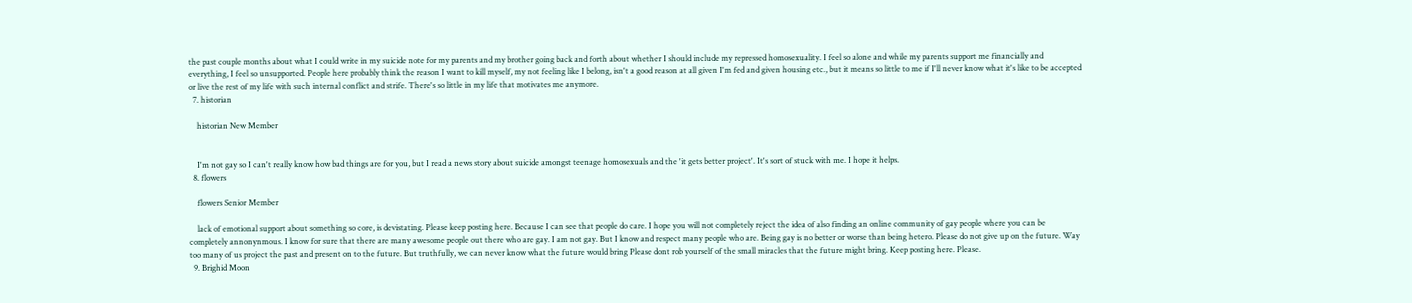the past couple months about what I could write in my suicide note for my parents and my brother going back and forth about whether I should include my repressed homosexuality. I feel so alone and while my parents support me financially and everything, I feel so unsupported. People here probably think the reason I want to kill myself, my not feeling like I belong, isn't a good reason at all given I'm fed and given housing etc., but it means so little to me if I'll never know what it's like to be accepted or live the rest of my life with such internal conflict and strife. There's so little in my life that motivates me anymore.
  7. historian

    historian New Member


    I'm not gay so I can't really know how bad things are for you, but I read a news story about suicide amongst teenage homosexuals and the 'it gets better project'. It's sort of stuck with me. I hope it helps.
  8. flowers

    flowers Senior Member

    lack of emotional support about something so core, is devistating. Please keep posting here. Because I can see that people do care. I hope you will not completely reject the idea of also finding an online community of gay people where you can be completely annonynmous. I know for sure that there are many awesome people out there who are gay. I am not gay. But I know and respect many people who are. Being gay is no better or worse than being hetero. Please do not give up on the future. Way too many of us project the past and present on to the future. But truthfully, we can never know what the future would bring Please dont rob yourself of the small miracles that the future might bring. Keep posting here. Please.
  9. Brighid Moon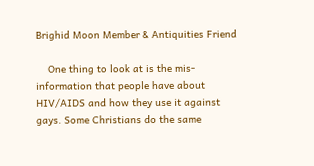Brighid Moon Member & Antiquities Friend

    One thing to look at is the mis-information that people have about HIV/AIDS and how they use it against gays. Some Christians do the same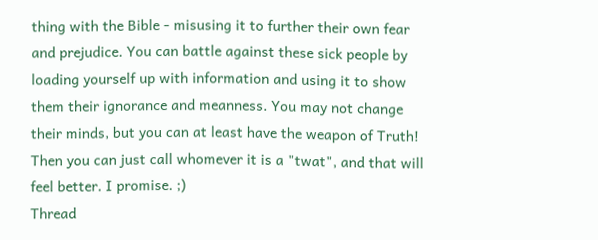thing with the Bible - misusing it to further their own fear and prejudice. You can battle against these sick people by loading yourself up with information and using it to show them their ignorance and meanness. You may not change their minds, but you can at least have the weapon of Truth! Then you can just call whomever it is a "twat", and that will feel better. I promise. ;)
Thread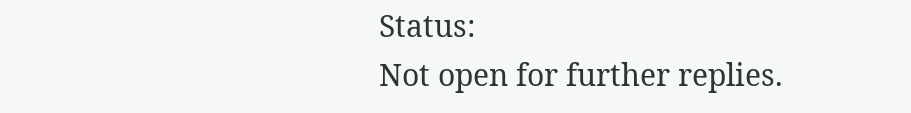Status:
Not open for further replies.